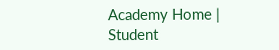Academy Home | Student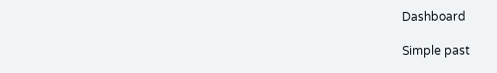Dashboard

Simple past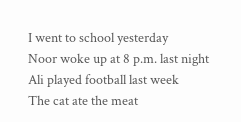I went to school yesterday
Noor woke up at 8 p.m. last night
Ali played football last week
The cat ate the meat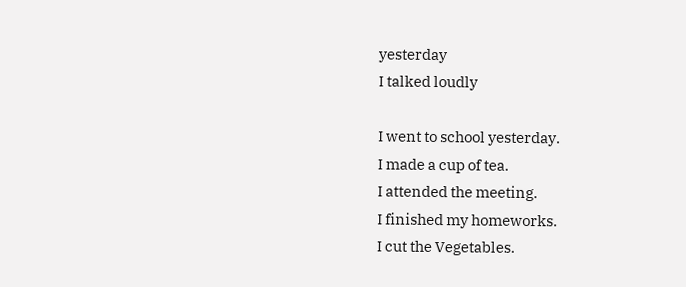yesterday
I talked loudly

I went to school yesterday.
I made a cup of tea.
I attended the meeting.
I finished my homeworks.
I cut the Vegetables.